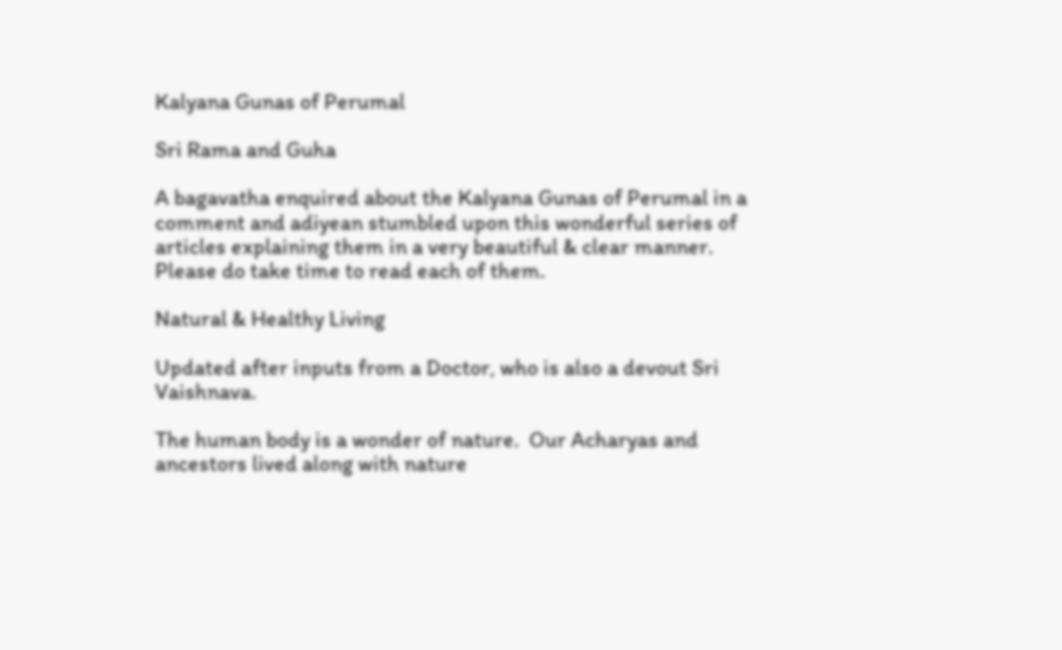Kalyana Gunas of Perumal

Sri Rama and Guha

A bagavatha enquired about the Kalyana Gunas of Perumal in a comment and adiyean stumbled upon this wonderful series of articles explaining them in a very beautiful & clear manner. Please do take time to read each of them.

Natural & Healthy Living

Updated after inputs from a Doctor, who is also a devout Sri Vaishnava.

The human body is a wonder of nature.  Our Acharyas and ancestors lived along with nature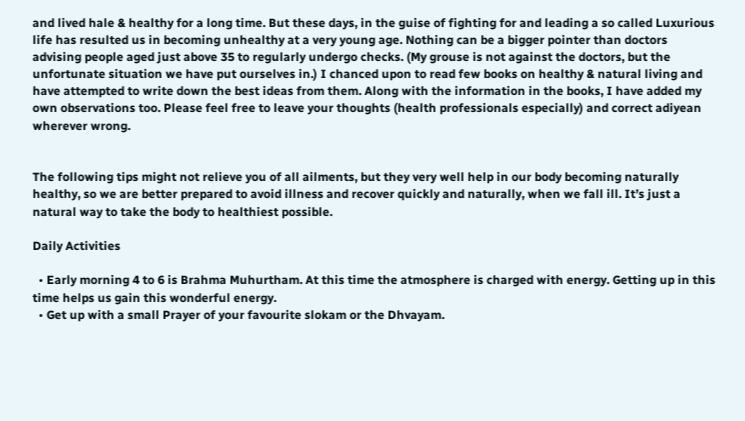and lived hale & healthy for a long time. But these days, in the guise of fighting for and leading a so called Luxurious life has resulted us in becoming unhealthy at a very young age. Nothing can be a bigger pointer than doctors advising people aged just above 35 to regularly undergo checks. (My grouse is not against the doctors, but the unfortunate situation we have put ourselves in.) I chanced upon to read few books on healthy & natural living and have attempted to write down the best ideas from them. Along with the information in the books, I have added my own observations too. Please feel free to leave your thoughts (health professionals especially) and correct adiyean wherever wrong.


The following tips might not relieve you of all ailments, but they very well help in our body becoming naturally healthy, so we are better prepared to avoid illness and recover quickly and naturally, when we fall ill. It’s just a natural way to take the body to healthiest possible.

Daily Activities

  • Early morning 4 to 6 is Brahma Muhurtham. At this time the atmosphere is charged with energy. Getting up in this time helps us gain this wonderful energy.
  • Get up with a small Prayer of your favourite slokam or the Dhvayam.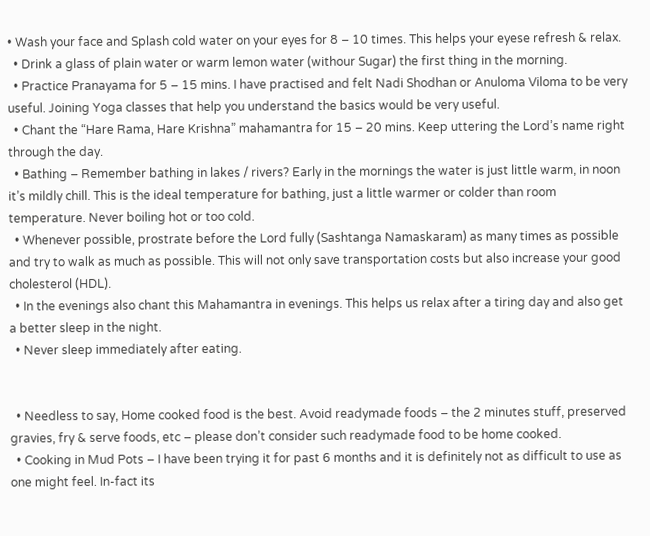• Wash your face and Splash cold water on your eyes for 8 – 10 times. This helps your eyese refresh & relax.
  • Drink a glass of plain water or warm lemon water (withour Sugar) the first thing in the morning.
  • Practice Pranayama for 5 – 15 mins. I have practised and felt Nadi Shodhan or Anuloma Viloma to be very useful. Joining Yoga classes that help you understand the basics would be very useful.
  • Chant the “Hare Rama, Hare Krishna” mahamantra for 15 – 20 mins. Keep uttering the Lord’s name right through the day.
  • Bathing – Remember bathing in lakes / rivers? Early in the mornings the water is just little warm, in noon it’s mildly chill. This is the ideal temperature for bathing, just a little warmer or colder than room temperature. Never boiling hot or too cold.
  • Whenever possible, prostrate before the Lord fully (Sashtanga Namaskaram) as many times as possible and try to walk as much as possible. This will not only save transportation costs but also increase your good cholesterol (HDL).
  • In the evenings also chant this Mahamantra in evenings. This helps us relax after a tiring day and also get a better sleep in the night.
  • Never sleep immediately after eating.


  • Needless to say, Home cooked food is the best. Avoid readymade foods – the 2 minutes stuff, preserved gravies, fry & serve foods, etc – please don’t consider such readymade food to be home cooked.
  • Cooking in Mud Pots – I have been trying it for past 6 months and it is definitely not as difficult to use as one might feel. In-fact its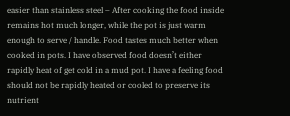easier than stainless steel – After cooking the food inside remains hot much longer, while the pot is just warm enough to serve / handle. Food tastes much better when cooked in pots. I have observed food doesn’t either rapidly heat of get cold in a mud pot. I have a feeling food should not be rapidly heated or cooled to preserve its nutrient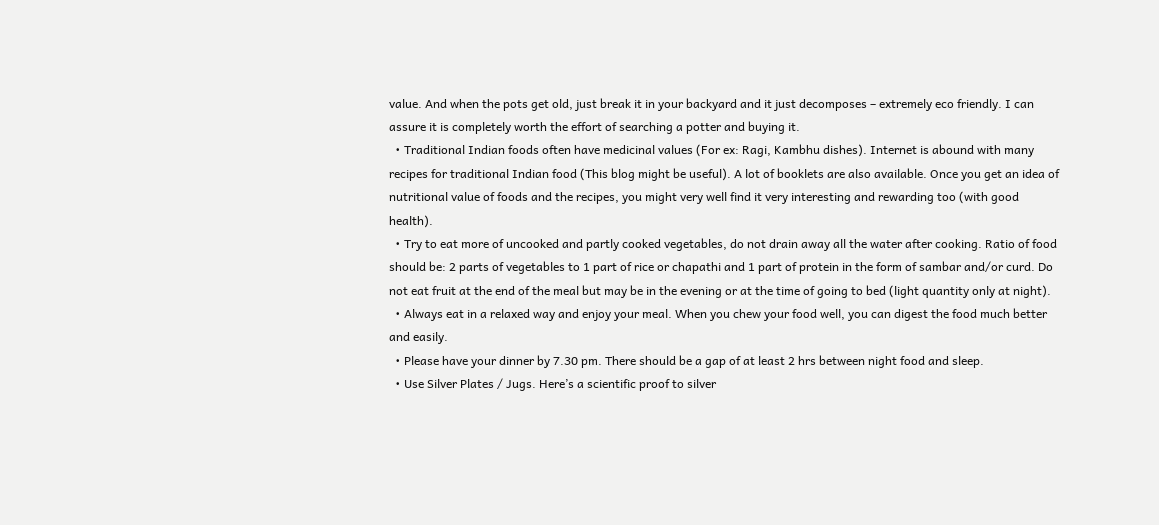value. And when the pots get old, just break it in your backyard and it just decomposes – extremely eco friendly. I can assure it is completely worth the effort of searching a potter and buying it.
  • Traditional Indian foods often have medicinal values (For ex: Ragi, Kambhu dishes). Internet is abound with many recipes for traditional Indian food (This blog might be useful). A lot of booklets are also available. Once you get an idea of nutritional value of foods and the recipes, you might very well find it very interesting and rewarding too (with good health).
  • Try to eat more of uncooked and partly cooked vegetables, do not drain away all the water after cooking. Ratio of food should be: 2 parts of vegetables to 1 part of rice or chapathi and 1 part of protein in the form of sambar and/or curd. Do not eat fruit at the end of the meal but may be in the evening or at the time of going to bed (light quantity only at night).
  • Always eat in a relaxed way and enjoy your meal. When you chew your food well, you can digest the food much better and easily.
  • Please have your dinner by 7.30 pm. There should be a gap of at least 2 hrs between night food and sleep.
  • Use Silver Plates / Jugs. Here’s a scientific proof to silver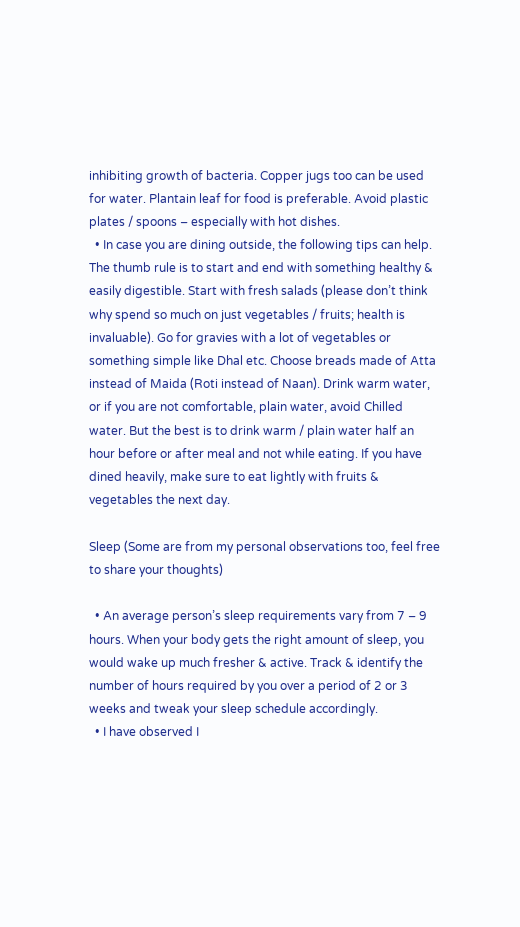inhibiting growth of bacteria. Copper jugs too can be used for water. Plantain leaf for food is preferable. Avoid plastic plates / spoons – especially with hot dishes.
  • In case you are dining outside, the following tips can help. The thumb rule is to start and end with something healthy & easily digestible. Start with fresh salads (please don’t think why spend so much on just vegetables / fruits; health is invaluable). Go for gravies with a lot of vegetables or something simple like Dhal etc. Choose breads made of Atta instead of Maida (Roti instead of Naan). Drink warm water, or if you are not comfortable, plain water, avoid Chilled water. But the best is to drink warm / plain water half an hour before or after meal and not while eating. If you have dined heavily, make sure to eat lightly with fruits & vegetables the next day.

Sleep (Some are from my personal observations too, feel free to share your thoughts)

  • An average person’s sleep requirements vary from 7 – 9 hours. When your body gets the right amount of sleep, you would wake up much fresher & active. Track & identify the number of hours required by you over a period of 2 or 3 weeks and tweak your sleep schedule accordingly.
  • I have observed I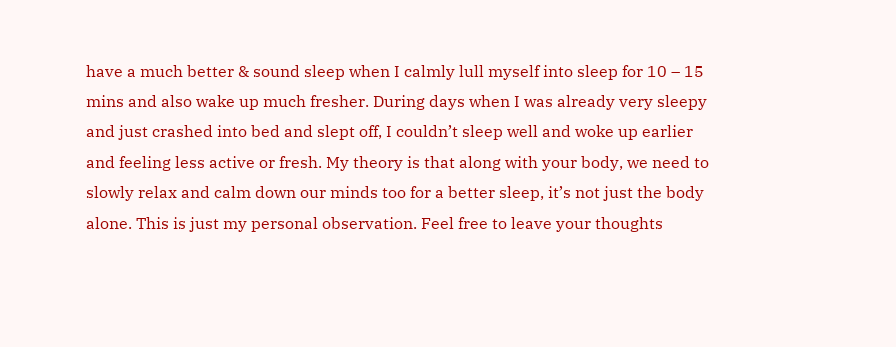have a much better & sound sleep when I calmly lull myself into sleep for 10 – 15 mins and also wake up much fresher. During days when I was already very sleepy and just crashed into bed and slept off, I couldn’t sleep well and woke up earlier and feeling less active or fresh. My theory is that along with your body, we need to slowly relax and calm down our minds too for a better sleep, it’s not just the body alone. This is just my personal observation. Feel free to leave your thoughts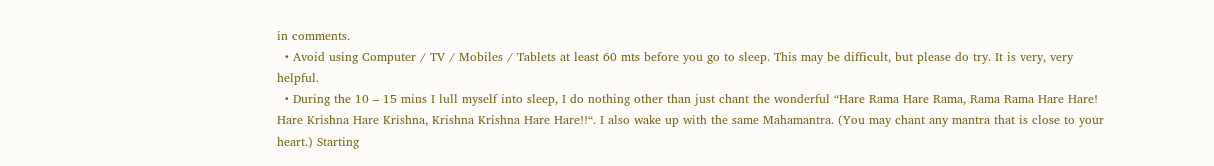in comments.
  • Avoid using Computer / TV / Mobiles / Tablets at least 60 mts before you go to sleep. This may be difficult, but please do try. It is very, very helpful.
  • During the 10 – 15 mins I lull myself into sleep, I do nothing other than just chant the wonderful “Hare Rama Hare Rama, Rama Rama Hare Hare! Hare Krishna Hare Krishna, Krishna Krishna Hare Hare!!“. I also wake up with the same Mahamantra. (You may chant any mantra that is close to your heart.) Starting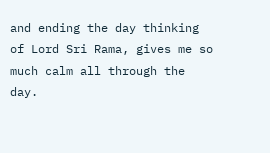and ending the day thinking of Lord Sri Rama, gives me so much calm all through the day.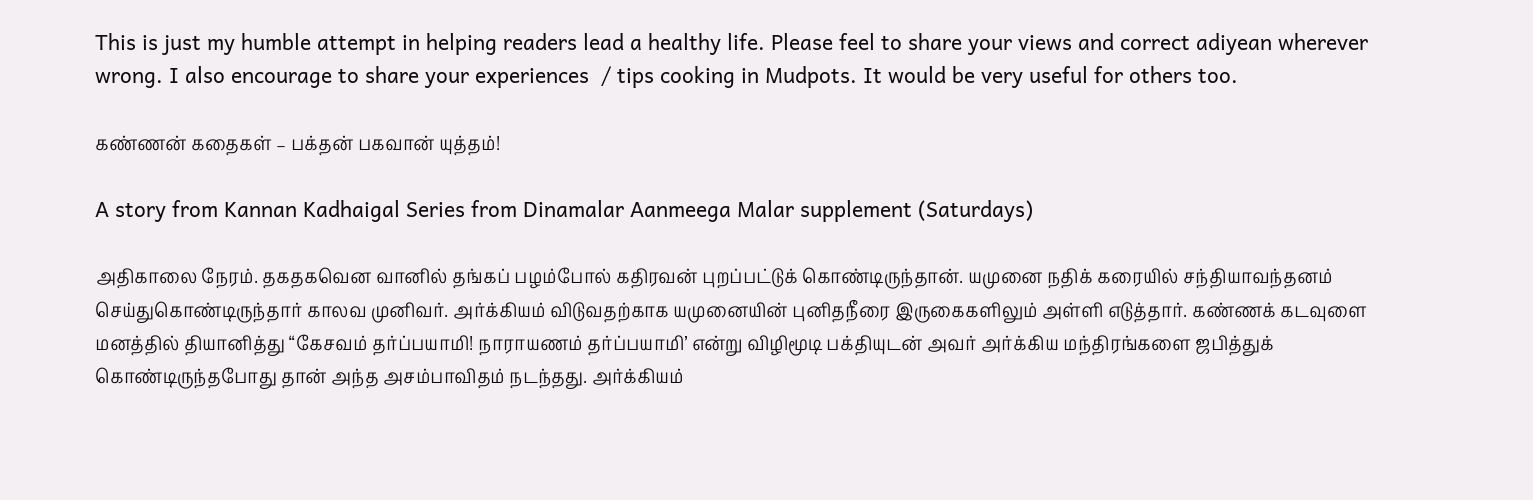This is just my humble attempt in helping readers lead a healthy life. Please feel to share your views and correct adiyean wherever wrong. I also encourage to share your experiences  / tips cooking in Mudpots. It would be very useful for others too.

கண்ணன் கதைகள் – பக்தன் பகவான் யுத்தம்!

A story from Kannan Kadhaigal Series from Dinamalar Aanmeega Malar supplement (Saturdays)

அதிகாலை நேரம். தகதகவென வானில் தங்கப் பழம்போல் கதிரவன் புறப்பட்டுக் கொண்டிருந்தான். யமுனை நதிக் கரையில் சந்தியாவந்தனம் செய்துகொண்டிருந்தார் காலவ முனிவர். அர்க்கியம் விடுவதற்காக யமுனையின் புனிதநீரை இருகைகளிலும் அள்ளி எடுத்தார். கண்ணக் கடவுளை மனத்தில் தியானித்து “கேசவம் தர்ப்பயாமி! நாராயணம் தர்ப்பயாமி’ என்று விழிமூடி பக்தியுடன் அவர் அர்க்கிய மந்திரங்களை ஜபித்துக் கொண்டிருந்தபோது தான் அந்த அசம்பாவிதம் நடந்தது. அர்க்கியம்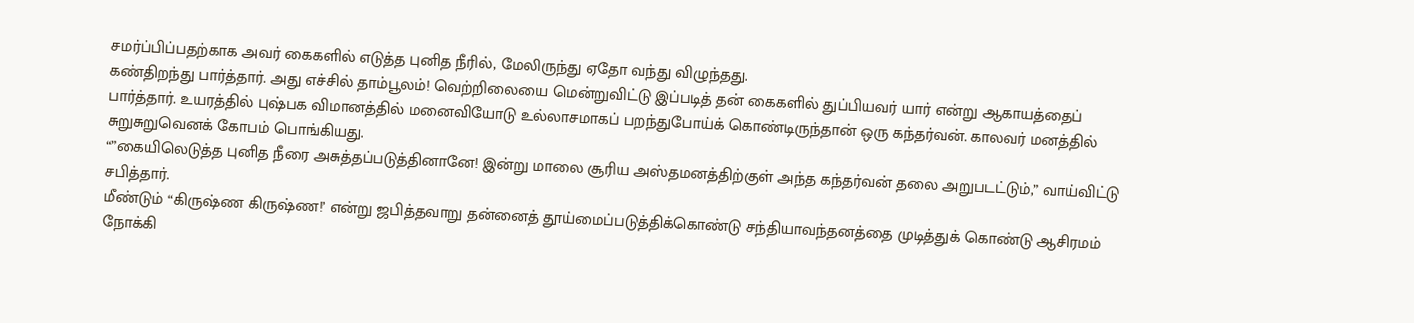சமர்ப்பிப்பதற்காக அவர் கைகளில் எடுத்த புனித நீரில், மேலிருந்து ஏதோ வந்து விழுந்தது.
கண்திறந்து பார்த்தார். அது எச்சில் தாம்பூலம்! வெற்றிலையை மென்றுவிட்டு இப்படித் தன் கைகளில் துப்பியவர் யார் என்று ஆகாயத்தைப் பார்த்தார். உயரத்தில் புஷ்பக விமானத்தில் மனைவியோடு உல்லாசமாகப் பறந்துபோய்க் கொண்டிருந்தான் ஒரு கந்தர்வன். காலவர் மனத்தில் சுறுசுறுவெனக் கோபம் பொங்கியது.
“”கையிலெடுத்த புனித நீரை அசுத்தப்படுத்தினானே! இன்று மாலை சூரிய அஸ்தமனத்திற்குள் அந்த கந்தர்வன் தலை அறுபடட்டும்,” வாய்விட்டு சபித்தார்.
மீண்டும் “கிருஷ்ண கிருஷ்ண!’ என்று ஜபித்தவாறு தன்னைத் தூய்மைப்படுத்திக்கொண்டு சந்தியாவந்தனத்தை முடித்துக் கொண்டு ஆசிரமம் நோக்கி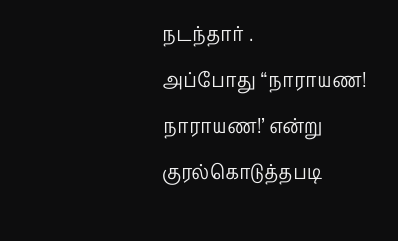நடந்தார் .
அப்போது “நாராயண! நாராயண!’ என்று குரல்கொடுத்தபடி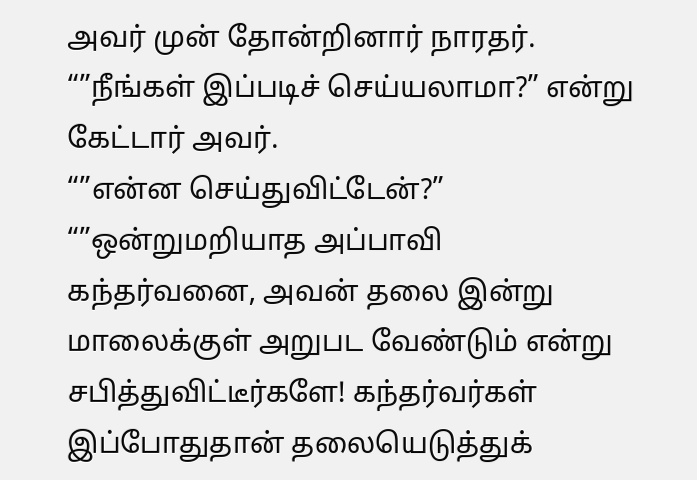அவர் முன் தோன்றினார் நாரதர்.
“”நீங்கள் இப்படிச் செய்யலாமா?” என்று கேட்டார் அவர்.
“”என்ன செய்துவிட்டேன்?”
“”ஒன்றுமறியாத அப்பாவி கந்தர்வனை, அவன் தலை இன்று மாலைக்குள் அறுபட வேண்டும் என்று சபித்துவிட்டீர்களே! கந்தர்வர்கள் இப்போதுதான் தலையெடுத்துக்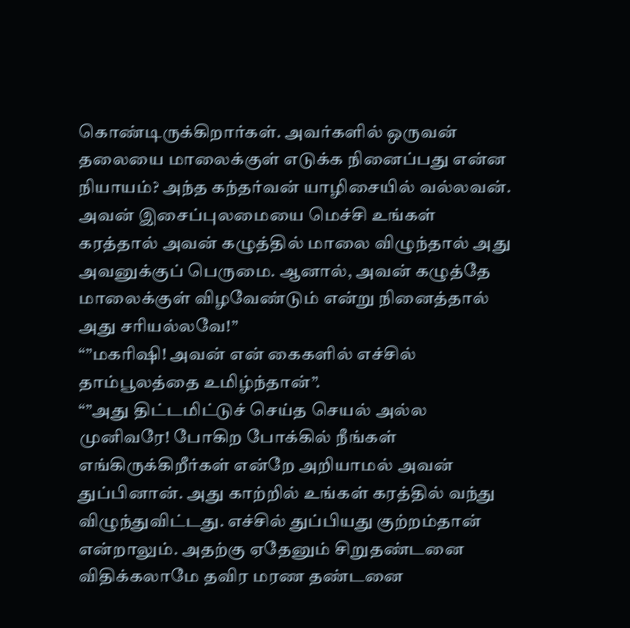கொண்டிருக்கிறார்கள். அவர்களில் ஒருவன் தலையை மாலைக்குள் எடுக்க நினைப்பது என்ன நியாயம்? அந்த கந்தர்வன் யாழிசையில் வல்லவன். அவன் இசைப்புலமையை மெச்சி உங்கள் கரத்தால் அவன் கழுத்தில் மாலை விழுந்தால் அது அவனுக்குப் பெருமை. ஆனால், அவன் கழுத்தே மாலைக்குள் விழவேண்டும் என்று நினைத்தால் அது சரியல்லவே!”
“”மகரிஷி! அவன் என் கைகளில் எச்சில் தாம்பூலத்தை உமிழ்ந்தான்”.
“”அது திட்டமிட்டுச் செய்த செயல் அல்ல முனிவரே! போகிற போக்கில் நீங்கள் எங்கிருக்கிறீர்கள் என்றே அறியாமல் அவன் துப்பினான். அது காற்றில் உங்கள் கரத்தில் வந்து விழுந்துவிட்டது. எச்சில் துப்பியது குற்றம்தான் என்றாலும். அதற்கு ஏதேனும் சிறுதண்டனை விதிக்கலாமே தவிர மரண தண்டனை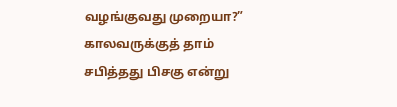வழங்குவது முறையா?”
காலவருக்குத் தாம் சபித்தது பிசகு என்று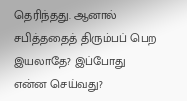தெரிந்தது. ஆனால் சபித்ததைத் திரும்பப் பெற இயலாதே? இப்போது என்ன செய்வது?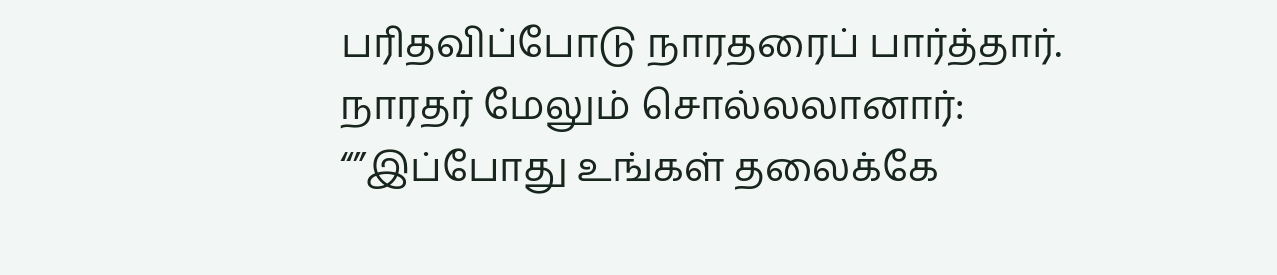பரிதவிப்போடு நாரதரைப் பார்த்தார்.
நாரதர் மேலும் சொல்லலானார்: “”இப்போது உங்கள் தலைக்கே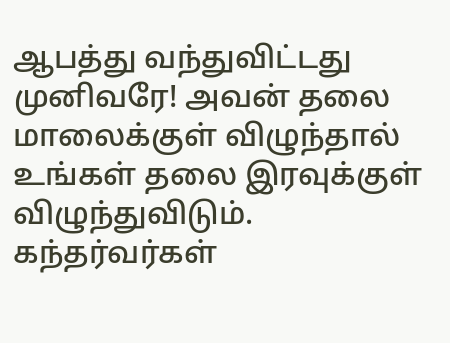ஆபத்து வந்துவிட்டது முனிவரே! அவன் தலை மாலைக்குள் விழுந்தால் உங்கள் தலை இரவுக்குள் விழுந்துவிடும். கந்தர்வர்கள்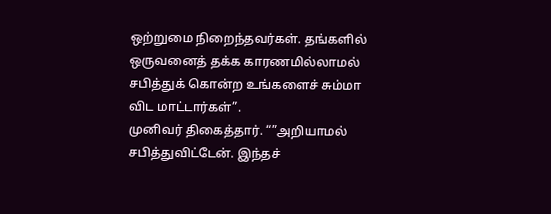ஒற்றுமை நிறைந்தவர்கள். தங்களில் ஒருவனைத் தக்க காரணமில்லாமல் சபித்துக் கொன்ற உங்களைச் சும்மா விட மாட்டார்கள்”.
முனிவர் திகைத்தார். “”அறியாமல் சபித்துவிட்டேன். இந்தச்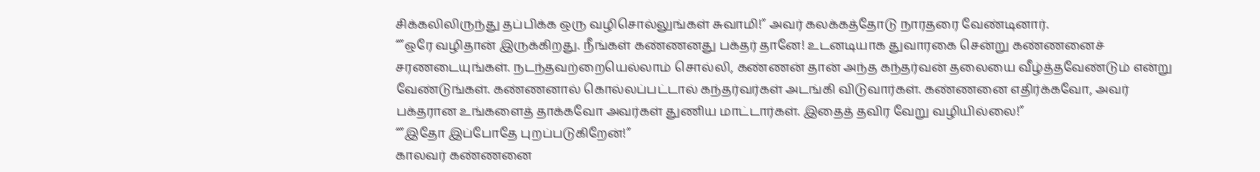சிக்கலிலிருந்து தப்பிக்க ஒரு வழிசொல்லுங்கள் சுவாமி!” அவர் கலக்கத்தோடு நாரதரை வேண்டினார்.
“”ஒரே வழிதான் இருக்கிறது. நீங்கள் கண்ணனது பக்தர் தானே! உடனடியாக துவாரகை சென்று கண்ணனைச் சரணடையுங்கள். நடந்தவற்றையெல்லாம் சொல்லி, கண்ணன் தான் அந்த கந்தர்வன் தலையை வீழ்த்தவேண்டும் என்று வேண்டுங்கள். கண்ணனால் கொல்லப்பட்டால் கந்தர்வர்கள் அடங்கி விடுவார்கள். கண்ணனை எதிர்க்கவோ, அவர் பக்தரான உங்களைத் தாக்கவோ அவர்கள் துணிய மாட்டார்கள். இதைத் தவிர வேறு வழியில்லை!”
“”இதோ இப்போதே புறப்படுகிறேன்!”
காலவர் கண்ணனை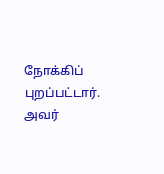நோக்கிப் புறப்பட்டார். அவர்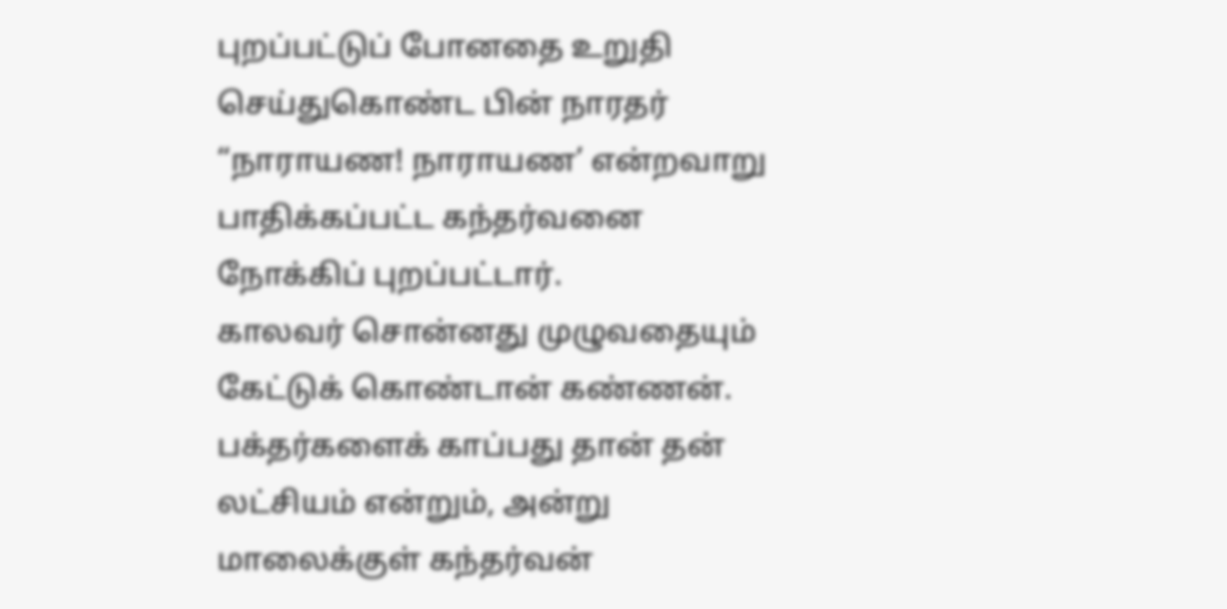புறப்பட்டுப் போனதை உறுதி செய்துகொண்ட பின் நாரதர் “நாராயண! நாராயண’ என்றவாறு பாதிக்கப்பட்ட கந்தர்வனை நோக்கிப் புறப்பட்டார்.
காலவர் சொன்னது முழுவதையும் கேட்டுக் கொண்டான் கண்ணன்.
பக்தர்களைக் காப்பது தான் தன் லட்சியம் என்றும், அன்று மாலைக்குள் கந்தர்வன்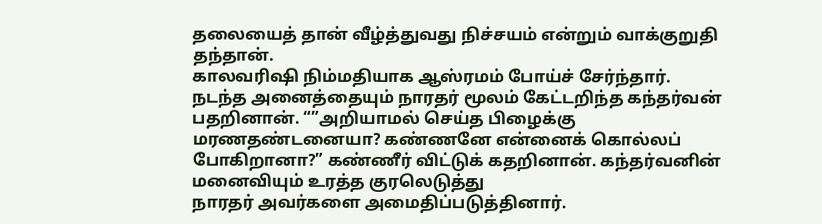தலையைத் தான் வீழ்த்துவது நிச்சயம் என்றும் வாக்குறுதி தந்தான்.
காலவரிஷி நிம்மதியாக ஆஸ்ரமம் போய்ச் சேர்ந்தார்.
நடந்த அனைத்தையும் நாரதர் மூலம் கேட்டறிந்த கந்தர்வன் பதறினான். “”அறியாமல் செய்த பிழைக்கு மரணதண்டனையா? கண்ணனே என்னைக் கொல்லப் போகிறானா?” கண்ணீர் விட்டுக் கதறினான். கந்தர்வனின் மனைவியும் உரத்த குரலெடுத்து
நாரதர் அவர்களை அமைதிப்படுத்தினார்.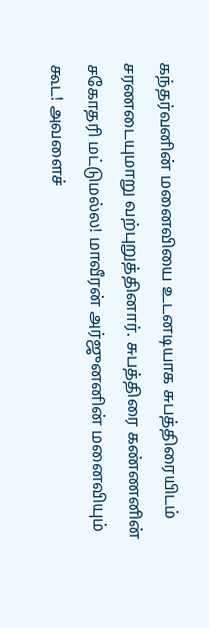கந்தர்வனின் மனைவியை உடனடியாக சுபத்திரையிடம் சரணடையுமாறு வற்புறுத்தினார். சுபத்திரை கண்ணனின் சகோதரி மட்டுமல்ல! மாவீரன் அர்ஜுனனின் மனைவியும் கூட! அவளைச்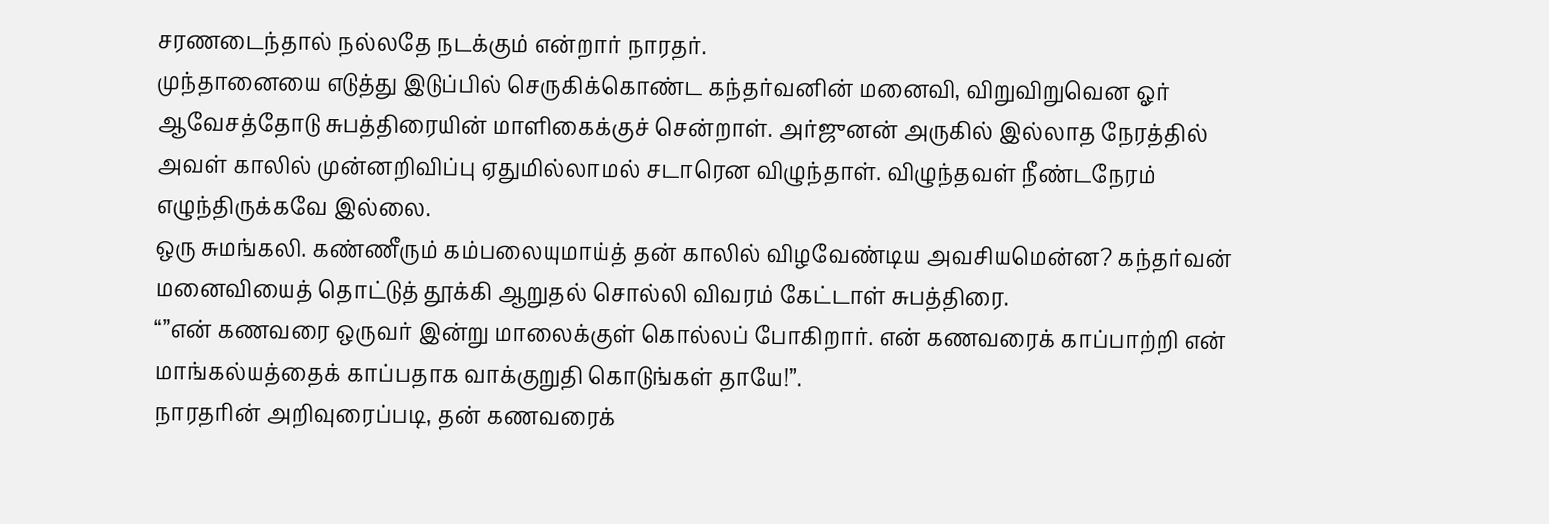சரணடைந்தால் நல்லதே நடக்கும் என்றார் நாரதர்.
முந்தானையை எடுத்து இடுப்பில் செருகிக்கொண்ட கந்தர்வனின் மனைவி, விறுவிறுவென ஓர் ஆவேசத்தோடு சுபத்திரையின் மாளிகைக்குச் சென்றாள். அர்ஜுனன் அருகில் இல்லாத நேரத்தில் அவள் காலில் முன்னறிவிப்பு ஏதுமில்லாமல் சடாரென விழுந்தாள். விழுந்தவள் நீண்டநேரம் எழுந்திருக்கவே இல்லை.
ஒரு சுமங்கலி. கண்ணீரும் கம்பலையுமாய்த் தன் காலில் விழவேண்டிய அவசியமென்ன? கந்தர்வன் மனைவியைத் தொட்டுத் தூக்கி ஆறுதல் சொல்லி விவரம் கேட்டாள் சுபத்திரை.
“”என் கணவரை ஒருவர் இன்று மாலைக்குள் கொல்லப் போகிறார். என் கணவரைக் காப்பாற்றி என் மாங்கல்யத்தைக் காப்பதாக வாக்குறுதி கொடுங்கள் தாயே!”.
நாரதரின் அறிவுரைப்படி, தன் கணவரைக்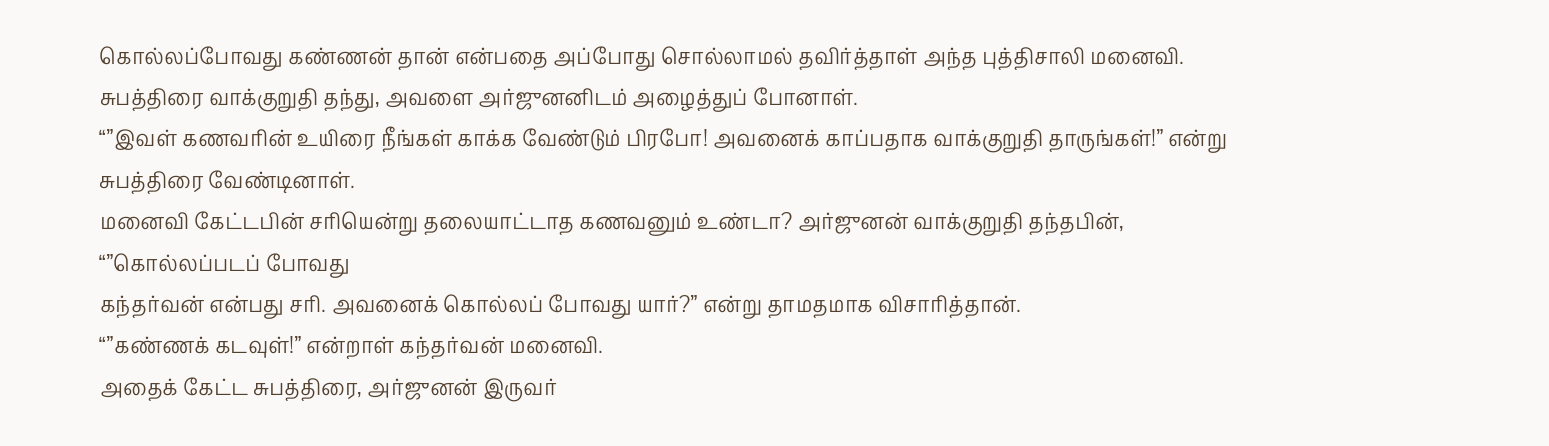கொல்லப்போவது கண்ணன் தான் என்பதை அப்போது சொல்லாமல் தவிர்த்தாள் அந்த புத்திசாலி மனைவி.
சுபத்திரை வாக்குறுதி தந்து, அவளை அர்ஜுனனிடம் அழைத்துப் போனாள்.
“”இவள் கணவரின் உயிரை நீங்கள் காக்க வேண்டும் பிரபோ! அவனைக் காப்பதாக வாக்குறுதி தாருங்கள்!” என்று சுபத்திரை வேண்டினாள்.
மனைவி கேட்டபின் சரியென்று தலையாட்டாத கணவனும் உண்டா? அர்ஜுனன் வாக்குறுதி தந்தபின், “”கொல்லப்படப் போவது
கந்தர்வன் என்பது சரி. அவனைக் கொல்லப் போவது யார்?” என்று தாமதமாக விசாரித்தான்.
“”கண்ணக் கடவுள்!” என்றாள் கந்தர்வன் மனைவி.
அதைக் கேட்ட சுபத்திரை, அர்ஜுனன் இருவர்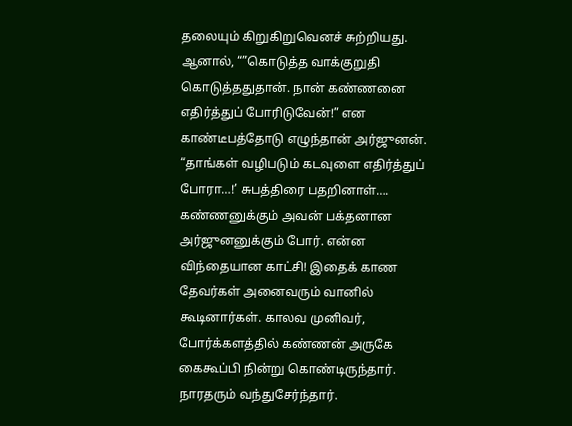தலையும் கிறுகிறுவெனச் சுற்றியது. ஆனால், “”கொடுத்த வாக்குறுதி கொடுத்ததுதான். நான் கண்ணனை எதிர்த்துப் போரிடுவேன்!” என காண்டீபத்தோடு எழுந்தான் அர்ஜுனன்.
“தாங்கள் வழிபடும் கடவுளை எதிர்த்துப் போரா…!’ சுபத்திரை பதறினாள்….
கண்ணனுக்கும் அவன் பக்தனான அர்ஜுனனுக்கும் போர். என்ன விந்தையான காட்சி! இதைக் காண தேவர்கள் அனைவரும் வானில் கூடினார்கள். காலவ முனிவர், போர்க்களத்தில் கண்ணன் அருகே கைகூப்பி நின்று கொண்டிருந்தார். நாரதரும் வந்துசேர்ந்தார்.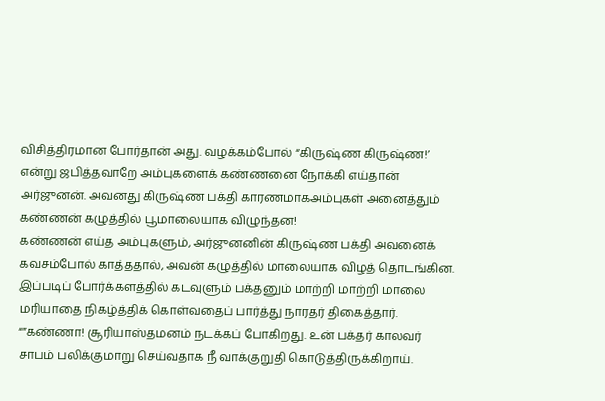விசித்திரமான போர்தான் அது. வழக்கம்போல் “கிருஷ்ண கிருஷ்ண!’ என்று ஜபித்தவாறே அம்புகளைக் கண்ணனை நோக்கி எய்தான் அர்ஜுனன். அவனது கிருஷ்ண பக்தி காரணமாகஅம்புகள் அனைத்தும் கண்ணன் கழுத்தில் பூமாலையாக விழுந்தன!
கண்ணன் எய்த அம்புகளும், அர்ஜுனனின் கிருஷ்ண பக்தி அவனைக் கவசம்போல் காத்ததால், அவன் கழுத்தில் மாலையாக விழத் தொடங்கின. இப்படிப் போர்க்களத்தில் கடவுளும் பக்தனும் மாற்றி மாற்றி மாலை மரியாதை நிகழ்த்திக் கொள்வதைப் பார்த்து நாரதர் திகைத்தார்.
“”கண்ணா! சூரியாஸ்தமனம் நடக்கப் போகிறது. உன் பக்தர் காலவர் சாபம் பலிக்குமாறு செய்வதாக நீ வாக்குறுதி கொடுத்திருக்கிறாய்.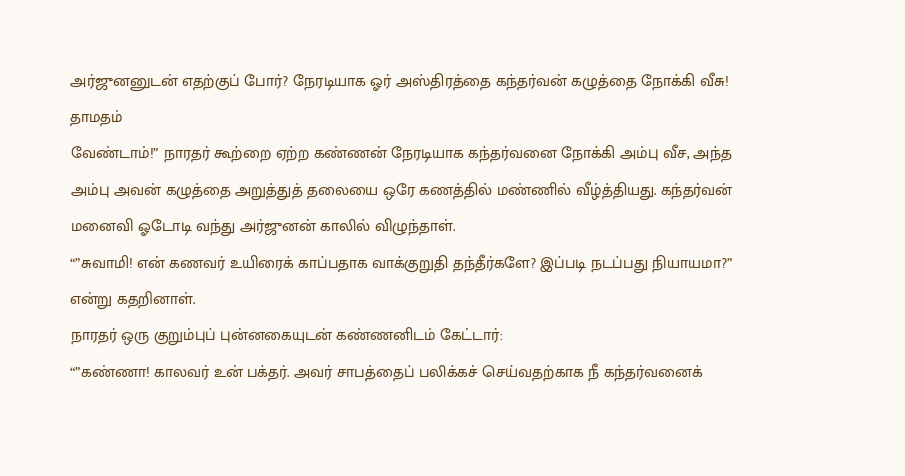அர்ஜுனனுடன் எதற்குப் போர்? நேரடியாக ஓர் அஸ்திரத்தை கந்தர்வன் கழுத்தை நோக்கி வீசு! தாமதம்
வேண்டாம்!” நாரதர் கூற்றை ஏற்ற கண்ணன் நேரடியாக கந்தர்வனை நோக்கி அம்பு வீச, அந்த அம்பு அவன் கழுத்தை அறுத்துத் தலையை ஒரே கணத்தில் மண்ணில் வீழ்த்தியது. கந்தர்வன் மனைவி ஓடோடி வந்து அர்ஜுனன் காலில் விழுந்தாள்.
“”சுவாமி! என் கணவர் உயிரைக் காப்பதாக வாக்குறுதி தந்தீர்களே? இப்படி நடப்பது நியாயமா?” என்று கதறினாள்.
நாரதர் ஒரு குறும்புப் புன்னகையுடன் கண்ணனிடம் கேட்டார்:
“”கண்ணா! காலவர் உன் பக்தர். அவர் சாபத்தைப் பலிக்கச் செய்வதற்காக நீ கந்தர்வனைக்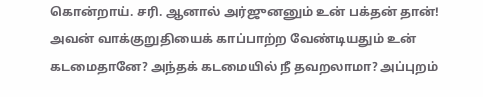கொன்றாய். சரி. ஆனால் அர்ஜுனனும் உன் பக்தன் தான்! அவன் வாக்குறுதியைக் காப்பாற்ற வேண்டியதும் உன் கடமைதானே? அந்தக் கடமையில் நீ தவறலாமா? அப்புறம்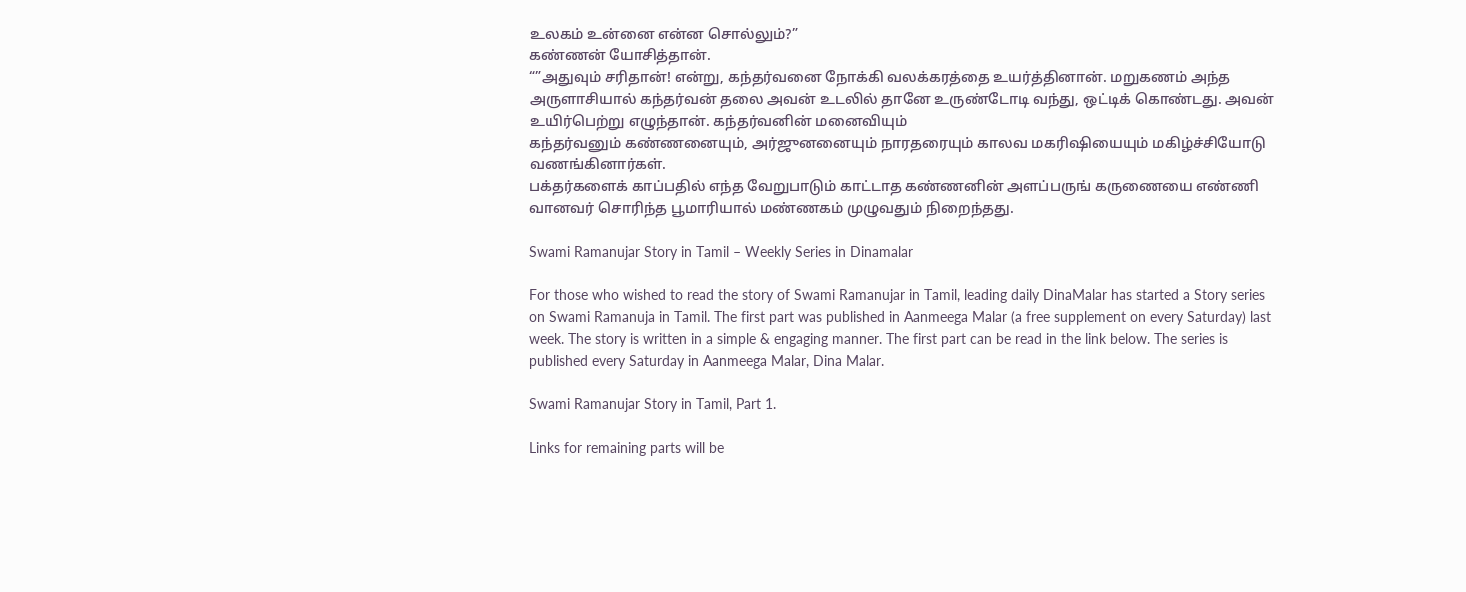உலகம் உன்னை என்ன சொல்லும்?”
கண்ணன் யோசித்தான்.
“”அதுவும் சரிதான்! என்று, கந்தர்வனை நோக்கி வலக்கரத்தை உயர்த்தினான். மறுகணம் அந்த அருளாசியால் கந்தர்வன் தலை அவன் உடலில் தானே உருண்டோடி வந்து, ஒட்டிக் கொண்டது. அவன் உயிர்பெற்று எழுந்தான். கந்தர்வனின் மனைவியும்
கந்தர்வனும் கண்ணனையும், அர்ஜுனனையும் நாரதரையும் காலவ மகரிஷியையும் மகிழ்ச்சியோடு வணங்கினார்கள்.
பக்தர்களைக் காப்பதில் எந்த வேறுபாடும் காட்டாத கண்ணனின் அளப்பருங் கருணையை எண்ணி வானவர் சொரிந்த பூமாரியால் மண்ணகம் முழுவதும் நிறைந்தது.

Swami Ramanujar Story in Tamil – Weekly Series in Dinamalar

For those who wished to read the story of Swami Ramanujar in Tamil, leading daily DinaMalar has started a Story series on Swami Ramanuja in Tamil. The first part was published in Aanmeega Malar (a free supplement on every Saturday) last week. The story is written in a simple & engaging manner. The first part can be read in the link below. The series is published every Saturday in Aanmeega Malar, Dina Malar.

Swami Ramanujar Story in Tamil, Part 1.

Links for remaining parts will be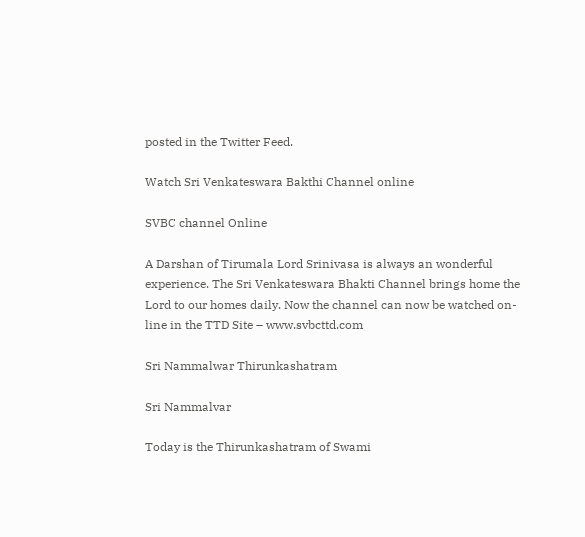posted in the Twitter Feed.

Watch Sri Venkateswara Bakthi Channel online

SVBC channel Online

A Darshan of Tirumala Lord Srinivasa is always an wonderful experience. The Sri Venkateswara Bhakti Channel brings home the Lord to our homes daily. Now the channel can now be watched on-line in the TTD Site – www.svbcttd.com

Sri Nammalwar Thirunkashatram

Sri Nammalvar

Today is the Thirunkashatram of Swami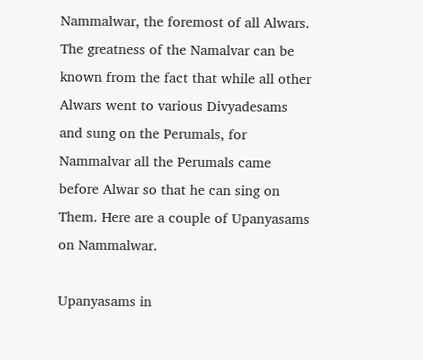Nammalwar, the foremost of all Alwars. The greatness of the Namalvar can be known from the fact that while all other Alwars went to various Divyadesams and sung on the Perumals, for Nammalvar all the Perumals came before Alwar so that he can sing on Them. Here are a couple of Upanyasams on Nammalwar.

Upanyasams in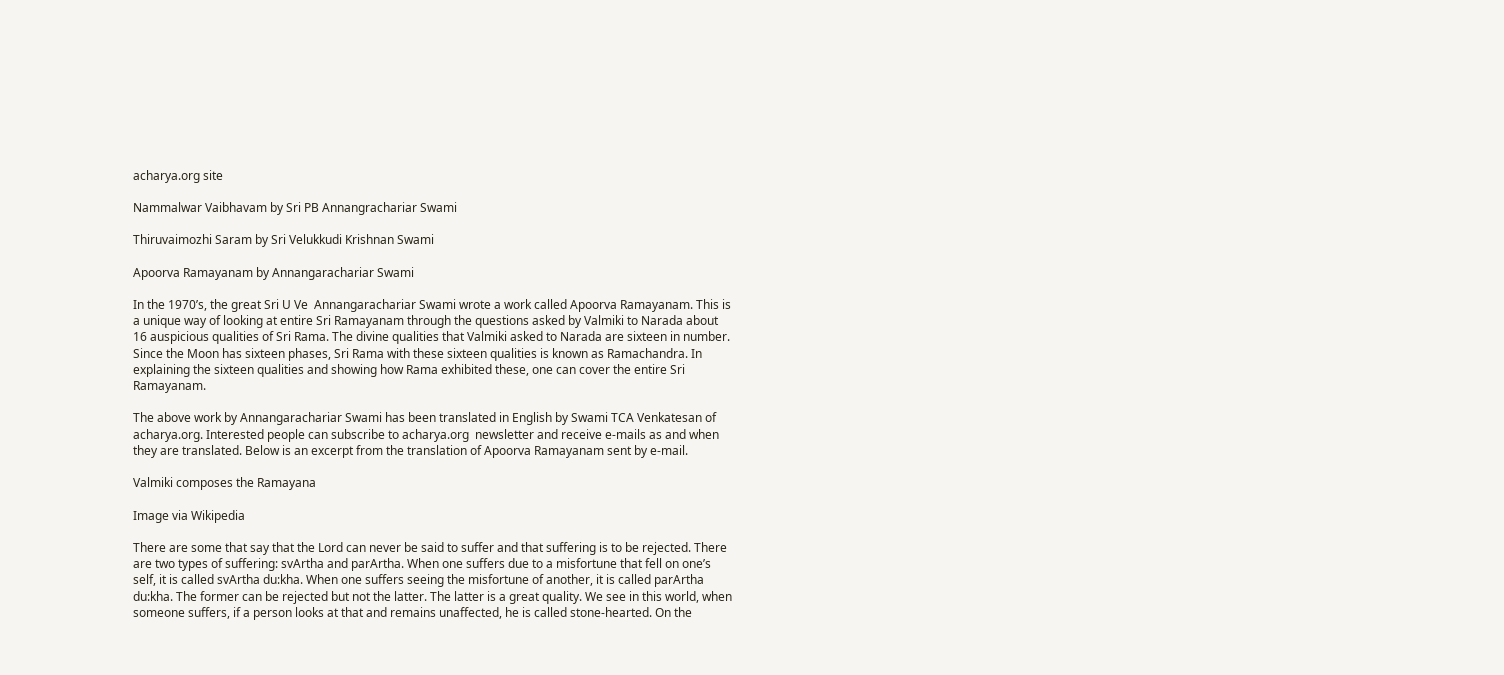acharya.org site

Nammalwar Vaibhavam by Sri PB Annangrachariar Swami

Thiruvaimozhi Saram by Sri Velukkudi Krishnan Swami

Apoorva Ramayanam by Annangarachariar Swami

In the 1970’s, the great Sri U Ve  Annangarachariar Swami wrote a work called Apoorva Ramayanam. This is a unique way of looking at entire Sri Ramayanam through the questions asked by Valmiki to Narada about 16 auspicious qualities of Sri Rama. The divine qualities that Valmiki asked to Narada are sixteen in number. Since the Moon has sixteen phases, Sri Rama with these sixteen qualities is known as Ramachandra. In explaining the sixteen qualities and showing how Rama exhibited these, one can cover the entire Sri Ramayanam.

The above work by Annangarachariar Swami has been translated in English by Swami TCA Venkatesan of acharya.org. Interested people can subscribe to acharya.org  newsletter and receive e-mails as and when they are translated. Below is an excerpt from the translation of Apoorva Ramayanam sent by e-mail.

Valmiki composes the Ramayana

Image via Wikipedia

There are some that say that the Lord can never be said to suffer and that suffering is to be rejected. There are two types of suffering: svArtha and parArtha. When one suffers due to a misfortune that fell on one’s self, it is called svArtha du:kha. When one suffers seeing the misfortune of another, it is called parArtha du:kha. The former can be rejected but not the latter. The latter is a great quality. We see in this world, when someone suffers, if a person looks at that and remains unaffected, he is called stone-hearted. On the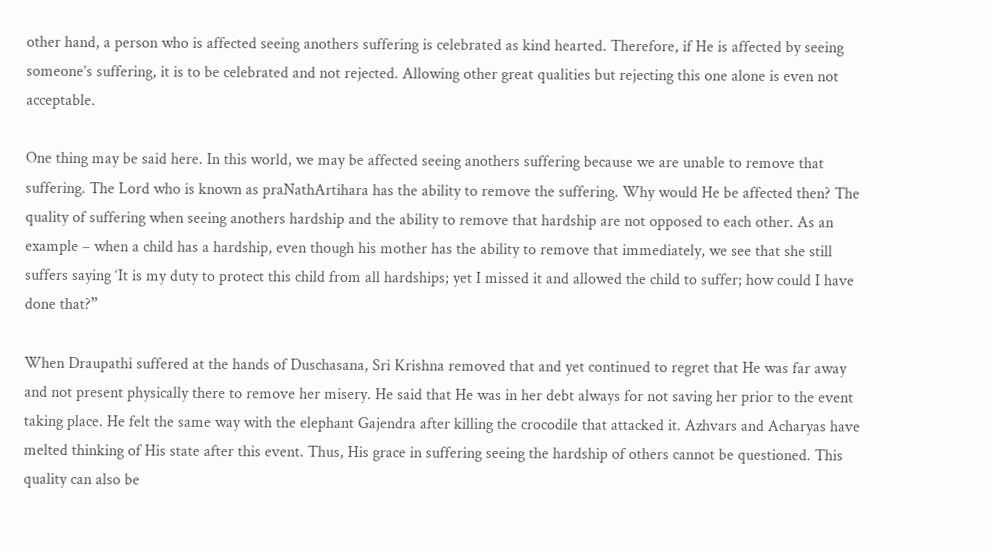other hand, a person who is affected seeing anothers suffering is celebrated as kind hearted. Therefore, if He is affected by seeing someone’s suffering, it is to be celebrated and not rejected. Allowing other great qualities but rejecting this one alone is even not acceptable.

One thing may be said here. In this world, we may be affected seeing anothers suffering because we are unable to remove that suffering. The Lord who is known as praNathArtihara has the ability to remove the suffering. Why would He be affected then? The quality of suffering when seeing anothers hardship and the ability to remove that hardship are not opposed to each other. As an example – when a child has a hardship, even though his mother has the ability to remove that immediately, we see that she still suffers saying ‘It is my duty to protect this child from all hardships; yet I missed it and allowed the child to suffer; how could I have done that?”

When Draupathi suffered at the hands of Duschasana, Sri Krishna removed that and yet continued to regret that He was far away and not present physically there to remove her misery. He said that He was in her debt always for not saving her prior to the event taking place. He felt the same way with the elephant Gajendra after killing the crocodile that attacked it. Azhvars and Acharyas have melted thinking of His state after this event. Thus, His grace in suffering seeing the hardship of others cannot be questioned. This quality can also be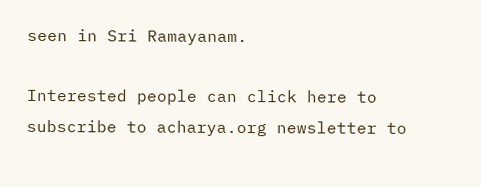seen in Sri Ramayanam.

Interested people can click here to subscribe to acharya.org newsletter to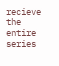recieve the entire series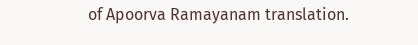of Apoorva Ramayanam translation.